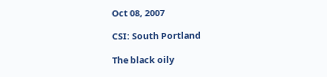Oct 08, 2007

CSI: South Portland

The black oily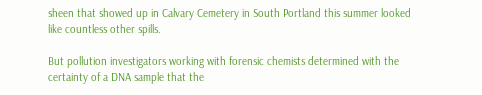sheen that showed up in Calvary Cemetery in South Portland this summer looked like countless other spills.

But pollution investigators working with forensic chemists determined with the certainty of a DNA sample that the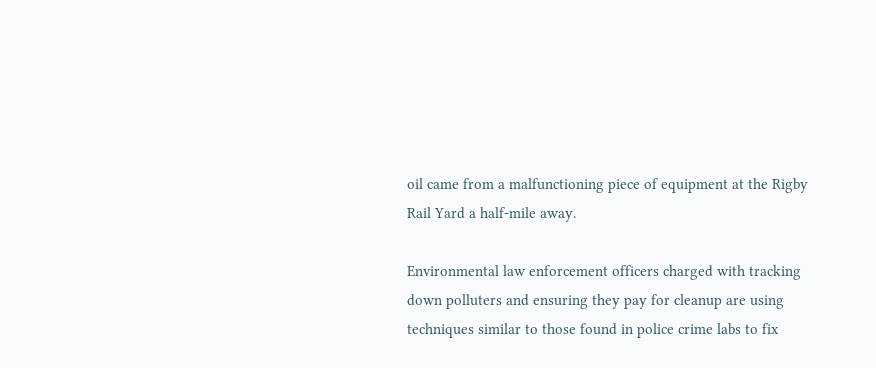oil came from a malfunctioning piece of equipment at the Rigby Rail Yard a half-mile away.

Environmental law enforcement officers charged with tracking down polluters and ensuring they pay for cleanup are using techniques similar to those found in police crime labs to fix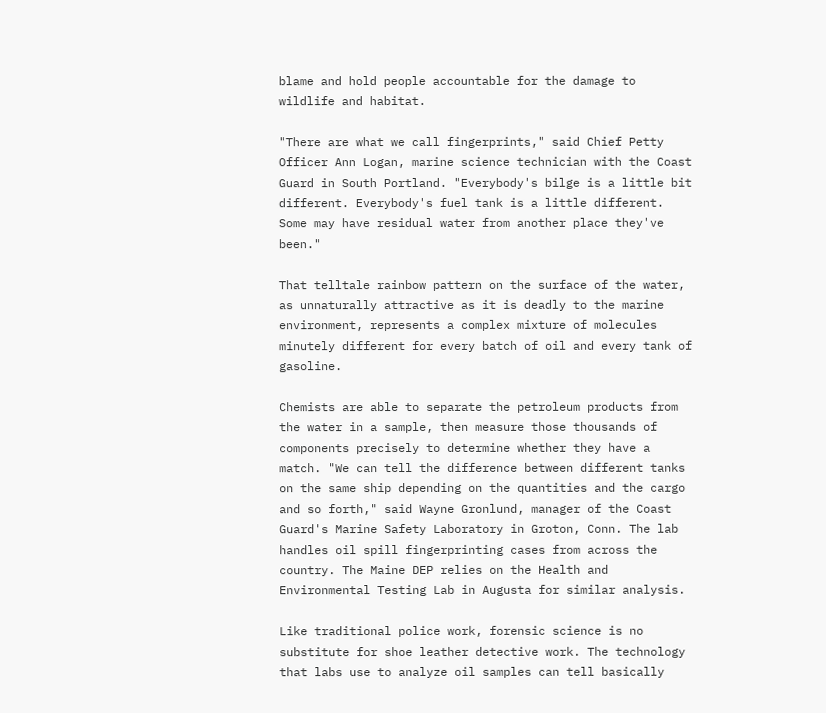blame and hold people accountable for the damage to wildlife and habitat.

"There are what we call fingerprints," said Chief Petty Officer Ann Logan, marine science technician with the Coast Guard in South Portland. "Everybody's bilge is a little bit different. Everybody's fuel tank is a little different. Some may have residual water from another place they've been."

That telltale rainbow pattern on the surface of the water, as unnaturally attractive as it is deadly to the marine environment, represents a complex mixture of molecules minutely different for every batch of oil and every tank of gasoline.

Chemists are able to separate the petroleum products from the water in a sample, then measure those thousands of components precisely to determine whether they have a match. "We can tell the difference between different tanks on the same ship depending on the quantities and the cargo and so forth," said Wayne Gronlund, manager of the Coast Guard's Marine Safety Laboratory in Groton, Conn. The lab handles oil spill fingerprinting cases from across the country. The Maine DEP relies on the Health and Environmental Testing Lab in Augusta for similar analysis.

Like traditional police work, forensic science is no substitute for shoe leather detective work. The technology that labs use to analyze oil samples can tell basically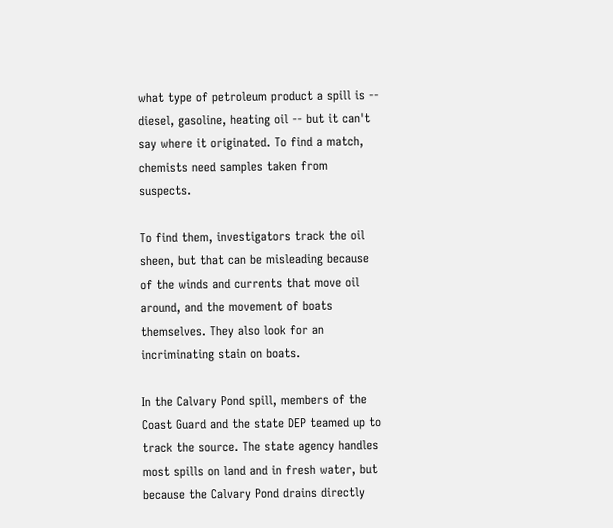what type of petroleum product a spill is -- diesel, gasoline, heating oil -- but it can't say where it originated. To find a match, chemists need samples taken from suspects.

To find them, investigators track the oil sheen, but that can be misleading because of the winds and currents that move oil around, and the movement of boats themselves. They also look for an incriminating stain on boats.

In the Calvary Pond spill, members of the Coast Guard and the state DEP teamed up to track the source. The state agency handles most spills on land and in fresh water, but because the Calvary Pond drains directly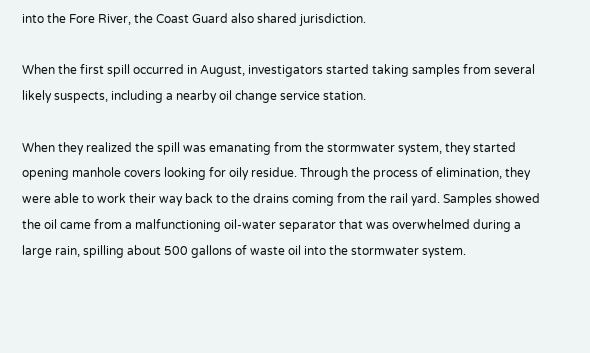into the Fore River, the Coast Guard also shared jurisdiction.

When the first spill occurred in August, investigators started taking samples from several likely suspects, including a nearby oil change service station.

When they realized the spill was emanating from the stormwater system, they started opening manhole covers looking for oily residue. Through the process of elimination, they were able to work their way back to the drains coming from the rail yard. Samples showed the oil came from a malfunctioning oil-water separator that was overwhelmed during a large rain, spilling about 500 gallons of waste oil into the stormwater system.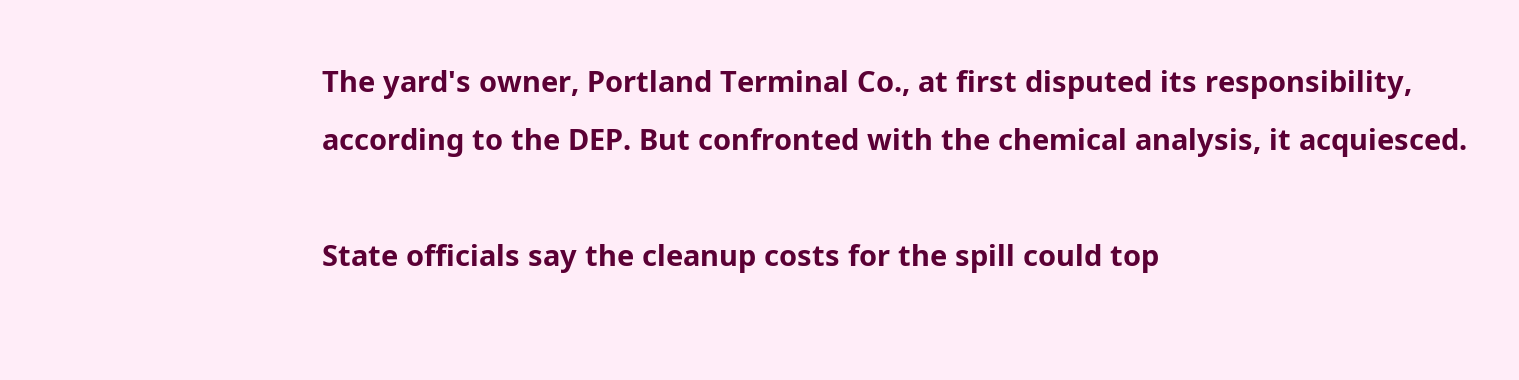The yard's owner, Portland Terminal Co., at first disputed its responsibility, according to the DEP. But confronted with the chemical analysis, it acquiesced.

State officials say the cleanup costs for the spill could top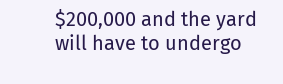$200,000 and the yard will have to undergo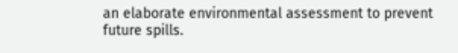an elaborate environmental assessment to prevent future spills.